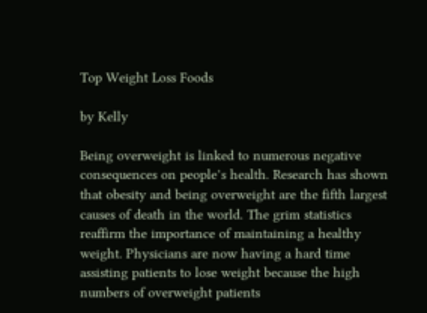Top Weight Loss Foods

by Kelly

Being overweight is linked to numerous negative consequences on people’s health. Research has shown that obesity and being overweight are the fifth largest causes of death in the world. The grim statistics reaffirm the importance of maintaining a healthy weight. Physicians are now having a hard time assisting patients to lose weight because the high numbers of overweight patients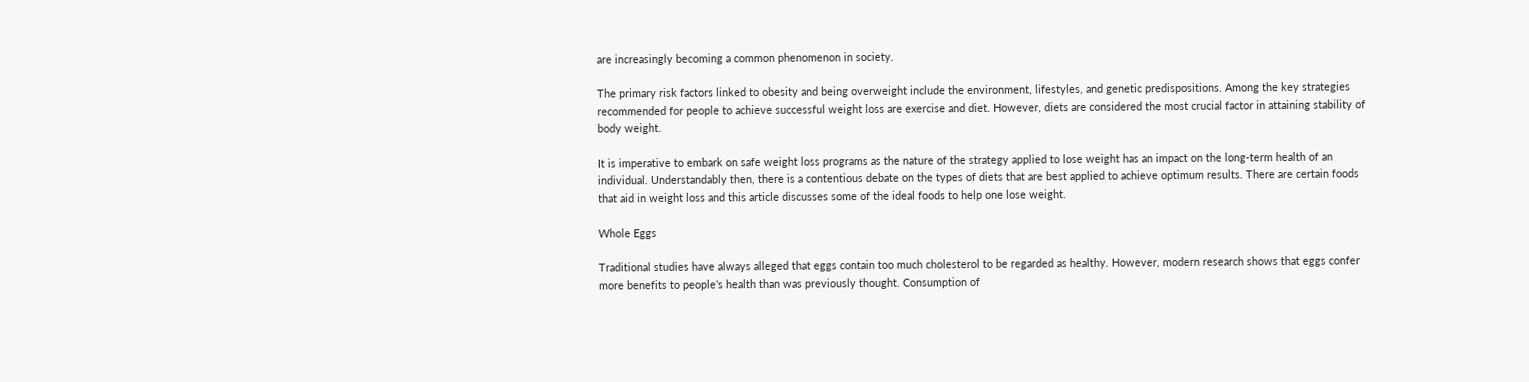are increasingly becoming a common phenomenon in society.

The primary risk factors linked to obesity and being overweight include the environment, lifestyles, and genetic predispositions. Among the key strategies recommended for people to achieve successful weight loss are exercise and diet. However, diets are considered the most crucial factor in attaining stability of body weight.

It is imperative to embark on safe weight loss programs as the nature of the strategy applied to lose weight has an impact on the long-term health of an individual. Understandably then, there is a contentious debate on the types of diets that are best applied to achieve optimum results. There are certain foods that aid in weight loss and this article discusses some of the ideal foods to help one lose weight.

Whole Eggs

Traditional studies have always alleged that eggs contain too much cholesterol to be regarded as healthy. However, modern research shows that eggs confer more benefits to people’s health than was previously thought. Consumption of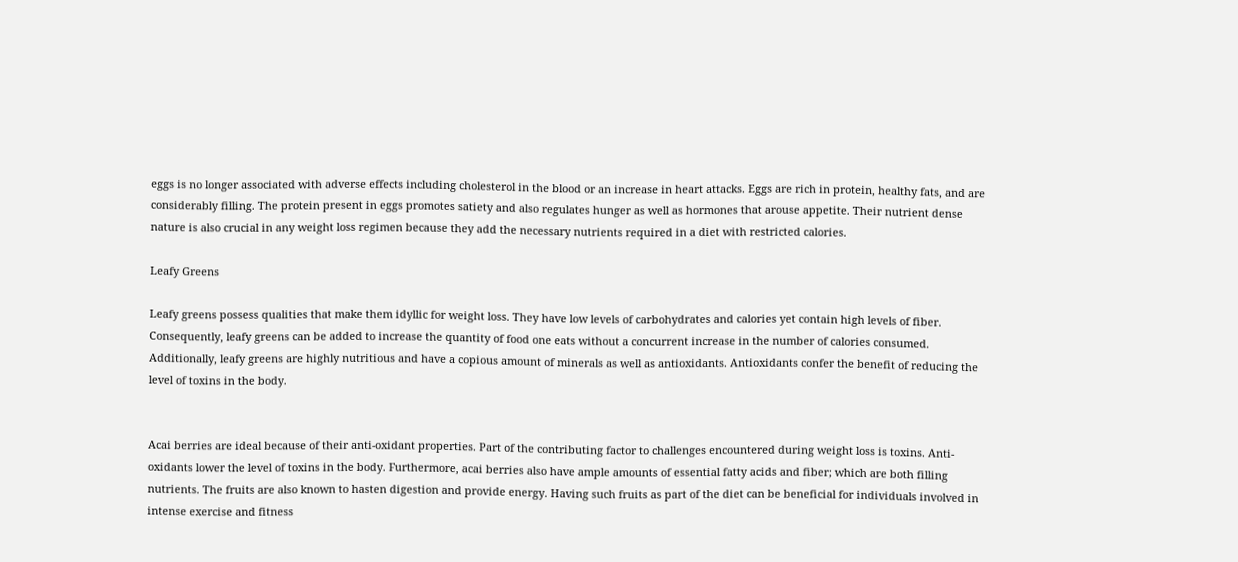eggs is no longer associated with adverse effects including cholesterol in the blood or an increase in heart attacks. Eggs are rich in protein, healthy fats, and are considerably filling. The protein present in eggs promotes satiety and also regulates hunger as well as hormones that arouse appetite. Their nutrient dense nature is also crucial in any weight loss regimen because they add the necessary nutrients required in a diet with restricted calories.

Leafy Greens

Leafy greens possess qualities that make them idyllic for weight loss. They have low levels of carbohydrates and calories yet contain high levels of fiber. Consequently, leafy greens can be added to increase the quantity of food one eats without a concurrent increase in the number of calories consumed. Additionally, leafy greens are highly nutritious and have a copious amount of minerals as well as antioxidants. Antioxidants confer the benefit of reducing the level of toxins in the body.


Acai berries are ideal because of their anti-oxidant properties. Part of the contributing factor to challenges encountered during weight loss is toxins. Anti-oxidants lower the level of toxins in the body. Furthermore, acai berries also have ample amounts of essential fatty acids and fiber; which are both filling nutrients. The fruits are also known to hasten digestion and provide energy. Having such fruits as part of the diet can be beneficial for individuals involved in intense exercise and fitness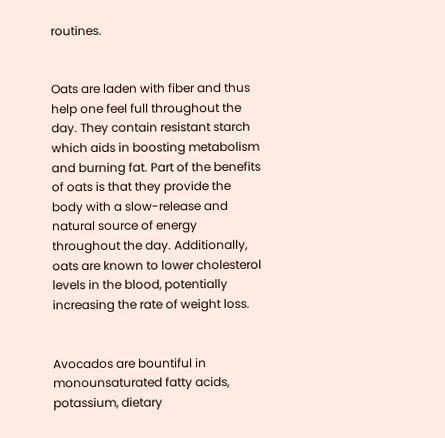routines.


Oats are laden with fiber and thus help one feel full throughout the day. They contain resistant starch which aids in boosting metabolism and burning fat. Part of the benefits of oats is that they provide the body with a slow-release and natural source of energy throughout the day. Additionally, oats are known to lower cholesterol levels in the blood, potentially increasing the rate of weight loss.


Avocados are bountiful in monounsaturated fatty acids, potassium, dietary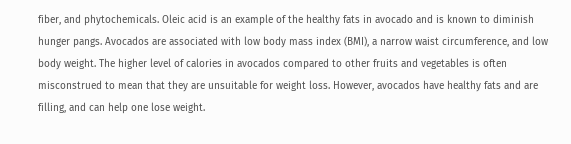fiber, and phytochemicals. Oleic acid is an example of the healthy fats in avocado and is known to diminish hunger pangs. Avocados are associated with low body mass index (BMI), a narrow waist circumference, and low body weight. The higher level of calories in avocados compared to other fruits and vegetables is often misconstrued to mean that they are unsuitable for weight loss. However, avocados have healthy fats and are filling, and can help one lose weight.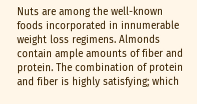Nuts are among the well-known foods incorporated in innumerable weight loss regimens. Almonds contain ample amounts of fiber and protein. The combination of protein and fiber is highly satisfying; which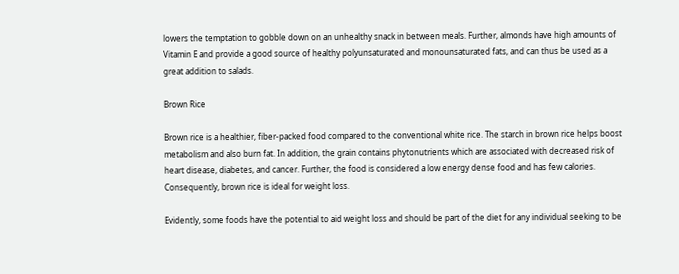lowers the temptation to gobble down on an unhealthy snack in between meals. Further, almonds have high amounts of Vitamin E and provide a good source of healthy polyunsaturated and monounsaturated fats, and can thus be used as a great addition to salads.

Brown Rice

Brown rice is a healthier, fiber-packed food compared to the conventional white rice. The starch in brown rice helps boost metabolism and also burn fat. In addition, the grain contains phytonutrients which are associated with decreased risk of heart disease, diabetes, and cancer. Further, the food is considered a low energy dense food and has few calories. Consequently, brown rice is ideal for weight loss.

Evidently, some foods have the potential to aid weight loss and should be part of the diet for any individual seeking to be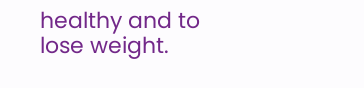healthy and to lose weight.